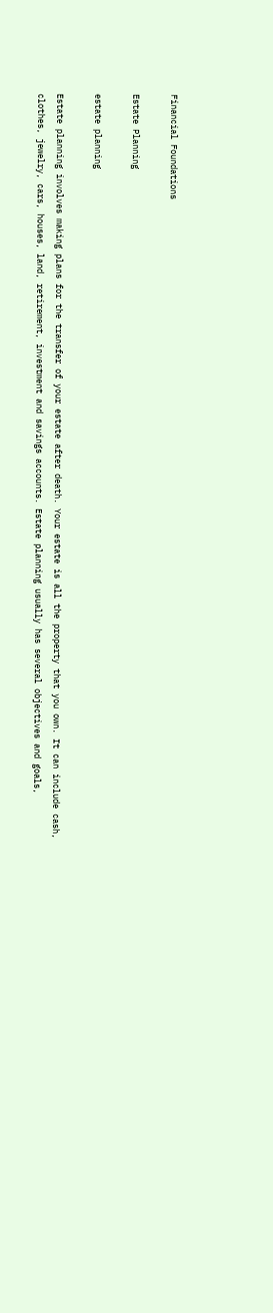Financial Foundations

Estate Planning

estate planning

Estate planning involves making plans for the transfer of your estate after death. Your estate is all the property that you own. It can include cash, clothes, jewelry, cars, houses, land, retirement, investment and savings accounts. Estate planning usually has several objectives and goals,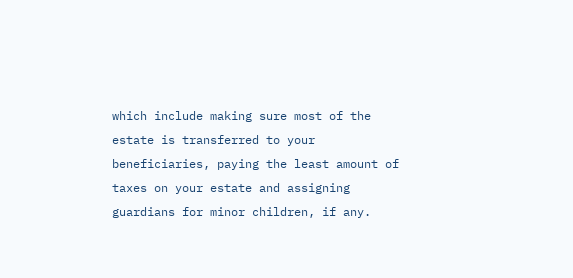which include making sure most of the estate is transferred to your beneficiaries, paying the least amount of taxes on your estate and assigning guardians for minor children, if any.